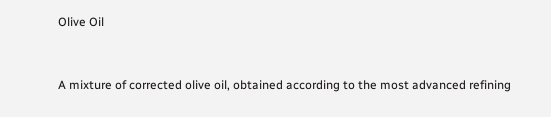Olive Oil


A mixture of corrected olive oil, obtained according to the most advanced refining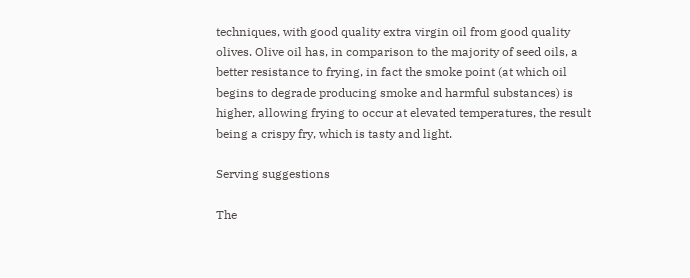techniques, with good quality extra virgin oil from good quality olives. Olive oil has, in comparison to the majority of seed oils, a better resistance to frying, in fact the smoke point (at which oil begins to degrade producing smoke and harmful substances) is higher, allowing frying to occur at elevated temperatures, the result being a crispy fry, which is tasty and light.

Serving suggestions

The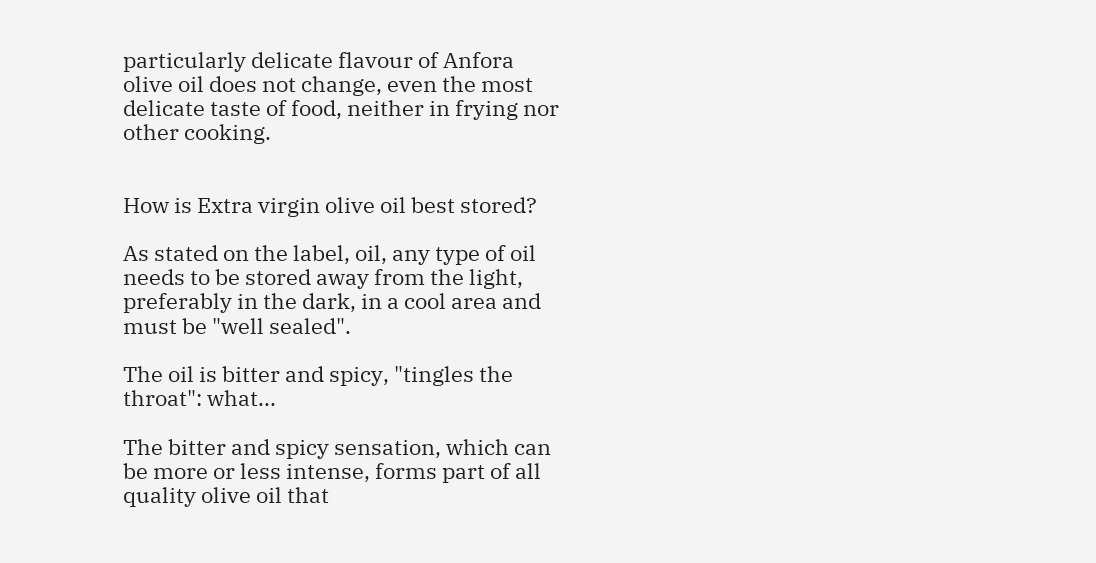particularly delicate flavour of Anfora olive oil does not change, even the most delicate taste of food, neither in frying nor other cooking.


How is Extra virgin olive oil best stored?

As stated on the label, oil, any type of oil needs to be stored away from the light, preferably in the dark, in a cool area and must be "well sealed".

The oil is bitter and spicy, "tingles the throat": what...

The bitter and spicy sensation, which can be more or less intense, forms part of all quality olive oil that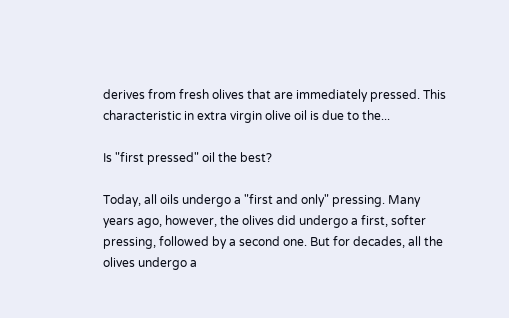derives from fresh olives that are immediately pressed. This characteristic in extra virgin olive oil is due to the...

Is "first pressed" oil the best?

Today, all oils undergo a "first and only" pressing. Many years ago, however, the olives did undergo a first, softer pressing, followed by a second one. But for decades, all the olives undergo a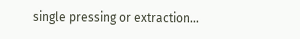single pressing or extraction...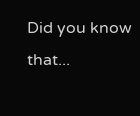Did you know that...